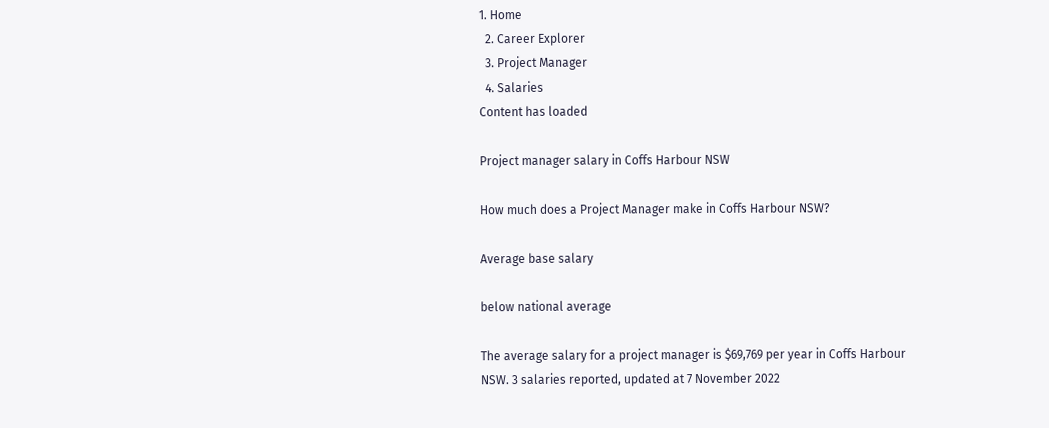1. Home
  2. Career Explorer
  3. Project Manager
  4. Salaries
Content has loaded

Project manager salary in Coffs Harbour NSW

How much does a Project Manager make in Coffs Harbour NSW?

Average base salary

below national average

The average salary for a project manager is $69,769 per year in Coffs Harbour NSW. 3 salaries reported, updated at 7 November 2022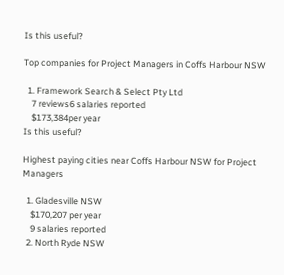Is this useful?

Top companies for Project Managers in Coffs Harbour NSW

  1. Framework Search & Select Pty Ltd
    7 reviews6 salaries reported
    $173,384per year
Is this useful?

Highest paying cities near Coffs Harbour NSW for Project Managers

  1. Gladesville NSW
    $170,207 per year
    9 salaries reported
  2. North Ryde NSW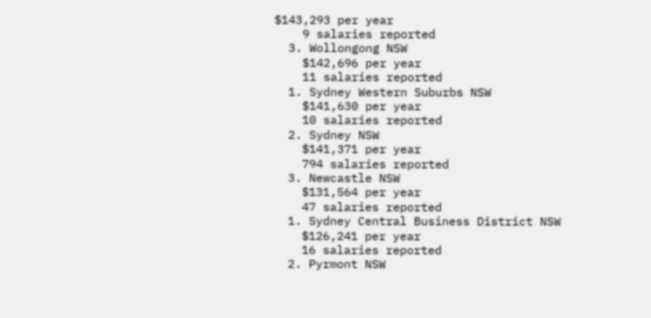$143,293 per year
    9 salaries reported
  3. Wollongong NSW
    $142,696 per year
    11 salaries reported
  1. Sydney Western Suburbs NSW
    $141,630 per year
    10 salaries reported
  2. Sydney NSW
    $141,371 per year
    794 salaries reported
  3. Newcastle NSW
    $131,564 per year
    47 salaries reported
  1. Sydney Central Business District NSW
    $126,241 per year
    16 salaries reported
  2. Pyrmont NSW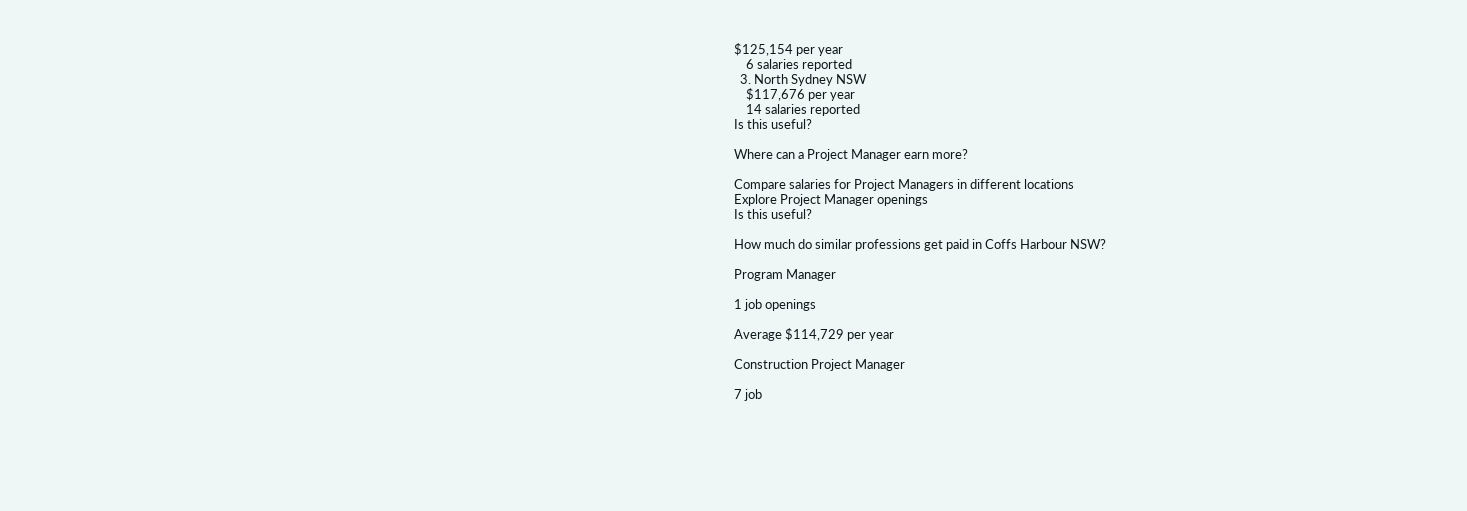$125,154 per year
    6 salaries reported
  3. North Sydney NSW
    $117,676 per year
    14 salaries reported
Is this useful?

Where can a Project Manager earn more?

Compare salaries for Project Managers in different locations
Explore Project Manager openings
Is this useful?

How much do similar professions get paid in Coffs Harbour NSW?

Program Manager

1 job openings

Average $114,729 per year

Construction Project Manager

7 job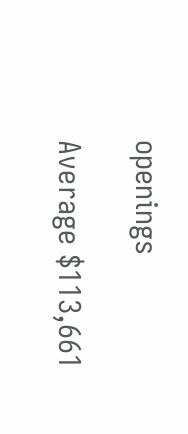openings

Average $113,661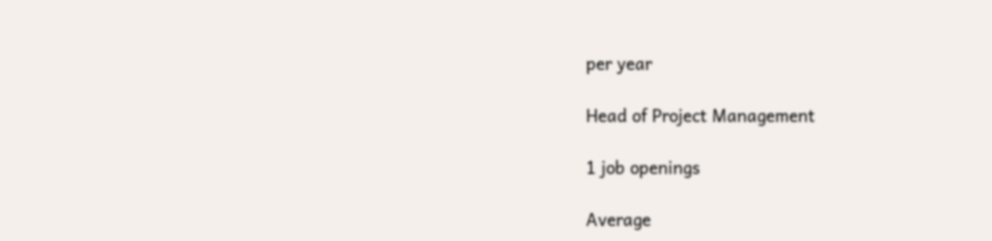per year

Head of Project Management

1 job openings

Average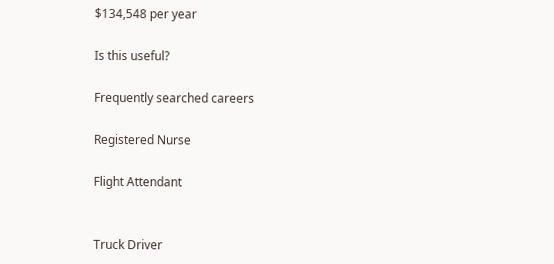$134,548 per year

Is this useful?

Frequently searched careers

Registered Nurse

Flight Attendant


Truck Driver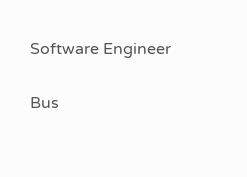Software Engineer

Bus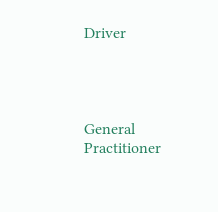Driver




General Practitioner